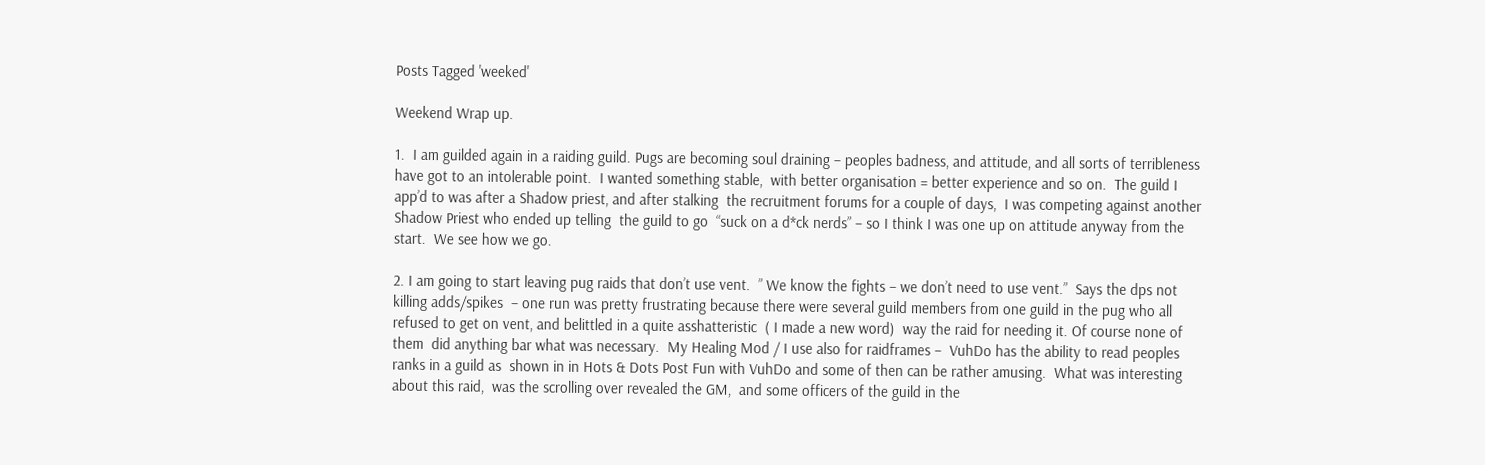Posts Tagged 'weeked'

Weekend Wrap up.

1.  I am guilded again in a raiding guild. Pugs are becoming soul draining – peoples badness, and attitude, and all sorts of terribleness have got to an intolerable point.  I wanted something stable,  with better organisation = better experience and so on.  The guild I app’d to was after a Shadow priest, and after stalking  the recruitment forums for a couple of days,  I was competing against another Shadow Priest who ended up telling  the guild to go  “suck on a d*ck nerds” – so I think I was one up on attitude anyway from the start.  We see how we go.

2. I am going to start leaving pug raids that don’t use vent.  ” We know the fights – we don’t need to use vent.”  Says the dps not killing adds/spikes  – one run was pretty frustrating because there were several guild members from one guild in the pug who all refused to get on vent, and belittled in a quite asshatteristic  ( I made a new word)  way the raid for needing it. Of course none of them  did anything bar what was necessary.  My Healing Mod / I use also for raidframes –  VuhDo has the ability to read peoples ranks in a guild as  shown in in Hots & Dots Post Fun with VuhDo and some of then can be rather amusing.  What was interesting about this raid,  was the scrolling over revealed the GM,  and some officers of the guild in the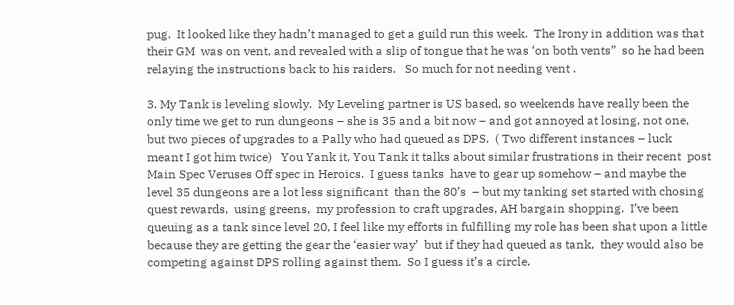pug.  It looked like they hadn’t managed to get a guild run this week.  The Irony in addition was that their GM  was on vent, and revealed with a slip of tongue that he was ‘on both vents”  so he had been relaying the instructions back to his raiders.   So much for not needing vent .

3. My Tank is leveling slowly.  My Leveling partner is US based, so weekends have really been the only time we get to run dungeons – she is 35 and a bit now – and got annoyed at losing, not one,  but two pieces of upgrades to a Pally who had queued as DPS.  ( Two different instances – luck  meant I got him twice)   You Yank it, You Tank it talks about similar frustrations in their recent  post Main Spec Veruses Off spec in Heroics.  I guess tanks  have to gear up somehow – and maybe the level 35 dungeons are a lot less significant  than the 80’s  – but my tanking set started with chosing quest rewards,  using greens,  my profession to craft upgrades, AH bargain shopping.  I’ve been queuing as a tank since level 20, I feel like my efforts in fulfilling my role has been shat upon a little because they are getting the gear the ‘easier way’  but if they had queued as tank,  they would also be competing against DPS rolling against them.  So I guess it’s a circle.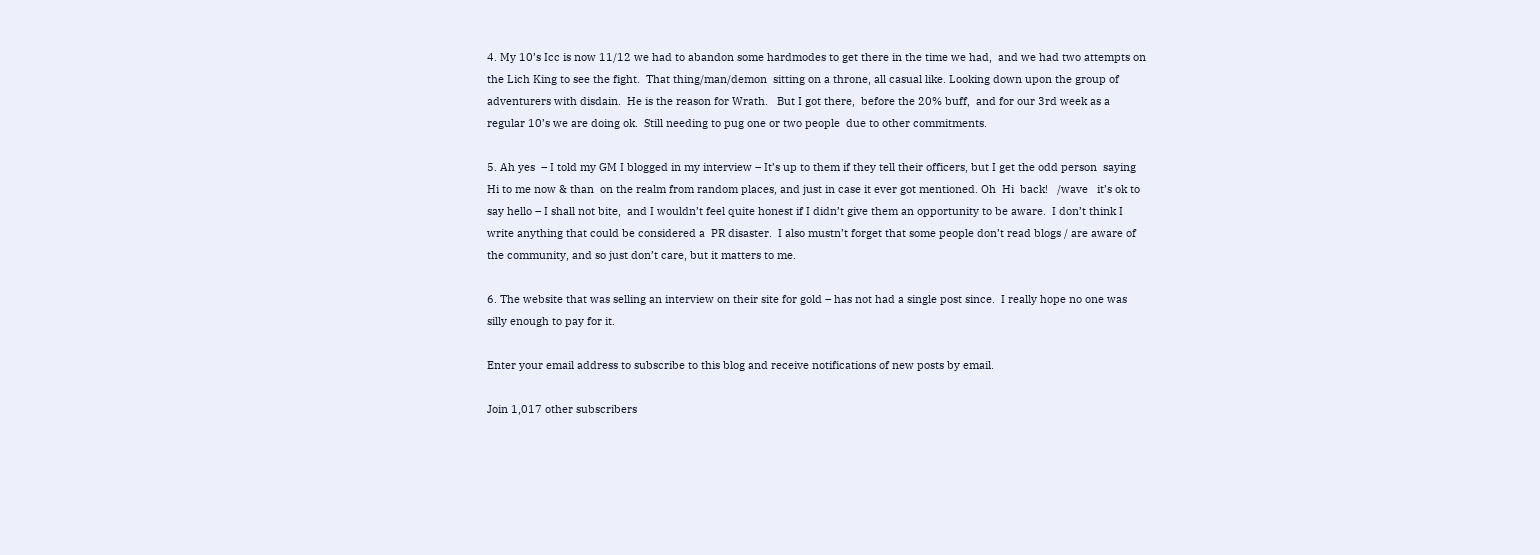4. My 10’s Icc is now 11/12 we had to abandon some hardmodes to get there in the time we had,  and we had two attempts on the Lich King to see the fight.  That thing/man/demon  sitting on a throne, all casual like. Looking down upon the group of adventurers with disdain.  He is the reason for Wrath.   But I got there,  before the 20% buff,  and for our 3rd week as a regular 10’s we are doing ok.  Still needing to pug one or two people  due to other commitments.

5. Ah yes  – I told my GM I blogged in my interview – It’s up to them if they tell their officers, but I get the odd person  saying Hi to me now & than  on the realm from random places, and just in case it ever got mentioned. Oh  Hi  back!   /wave   it’s ok to say hello – I shall not bite,  and I wouldn’t feel quite honest if I didn’t give them an opportunity to be aware.  I don’t think I write anything that could be considered a  PR disaster.  I also mustn’t forget that some people don’t read blogs / are aware of the community, and so just don’t care, but it matters to me.

6. The website that was selling an interview on their site for gold – has not had a single post since.  I really hope no one was silly enough to pay for it.

Enter your email address to subscribe to this blog and receive notifications of new posts by email.

Join 1,017 other subscribers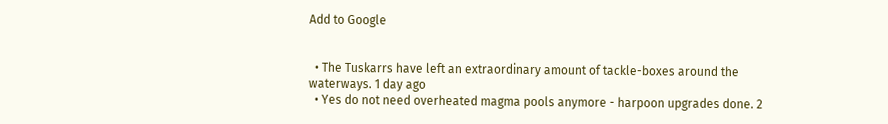Add to Google


  • The Tuskarrs have left an extraordinary amount of tackle-boxes around the waterways. 1 day ago
  • Yes do not need overheated magma pools anymore - harpoon upgrades done. 2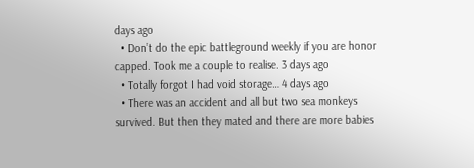days ago
  • Don’t do the epic battleground weekly if you are honor capped. Took me a couple to realise. 3 days ago
  • Totally forgot I had void storage… 4 days ago
  • There was an accident and all but two sea monkeys survived. But then they mated and there are more babies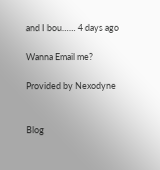and I bou…… 4 days ago

Wanna Email me?

Provided by Nexodyne


Blog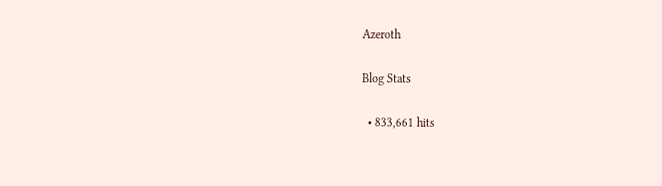Azeroth

Blog Stats

  • 833,661 hits